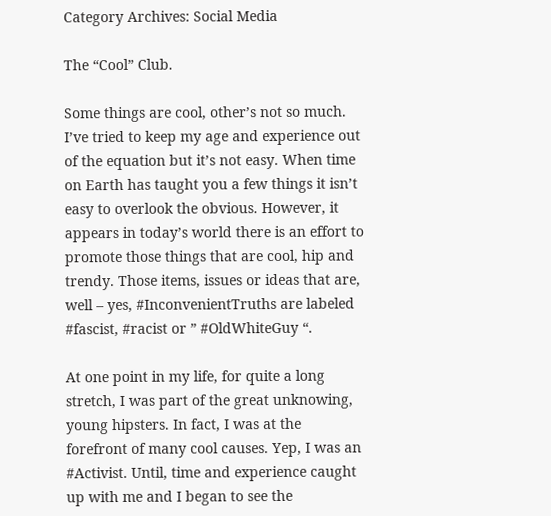Category Archives: Social Media

The “Cool” Club.

Some things are cool, other’s not so much. I’ve tried to keep my age and experience out of the equation but it’s not easy. When time on Earth has taught you a few things it isn’t easy to overlook the obvious. However, it appears in today’s world there is an effort to promote those things that are cool, hip and trendy. Those items, issues or ideas that are, well – yes, #InconvenientTruths are labeled #fascist, #racist or ” #OldWhiteGuy “.

At one point in my life, for quite a long stretch, I was part of the great unknowing, young hipsters. In fact, I was at the forefront of many cool causes. Yep, I was an #Activist. Until, time and experience caught up with me and I began to see the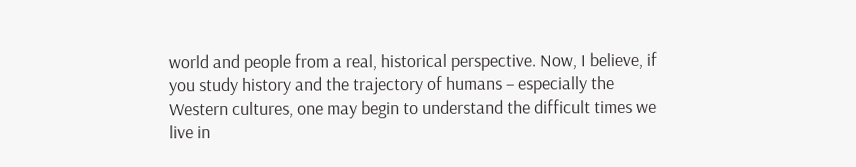world and people from a real, historical perspective. Now, I believe, if you study history and the trajectory of humans – especially the Western cultures, one may begin to understand the difficult times we live in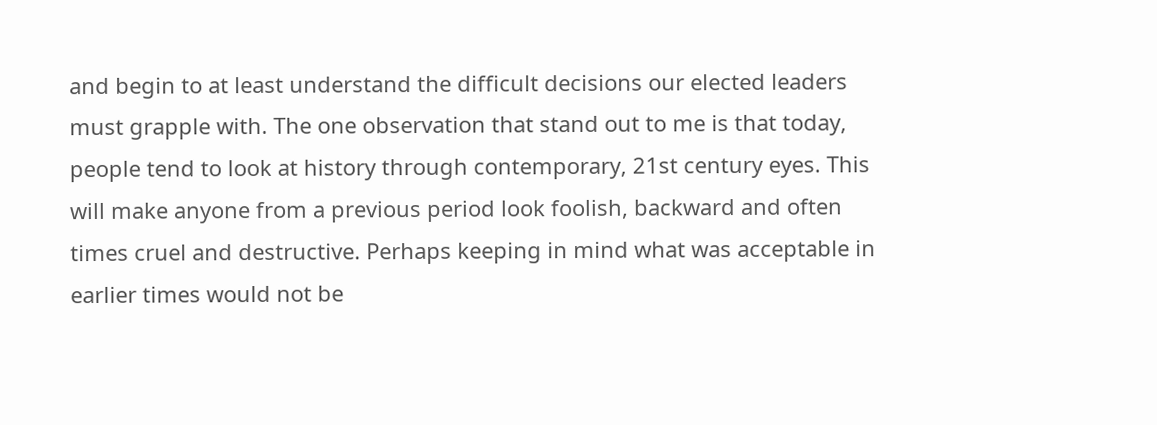and begin to at least understand the difficult decisions our elected leaders must grapple with. The one observation that stand out to me is that today, people tend to look at history through contemporary, 21st century eyes. This will make anyone from a previous period look foolish, backward and often times cruel and destructive. Perhaps keeping in mind what was acceptable in earlier times would not be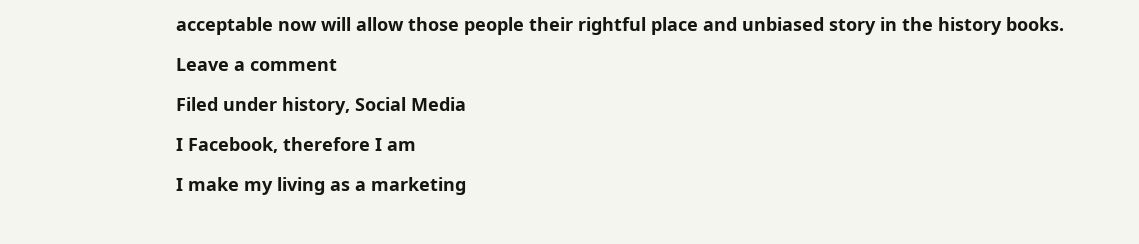acceptable now will allow those people their rightful place and unbiased story in the history books.

Leave a comment

Filed under history, Social Media

I Facebook, therefore I am

I make my living as a marketing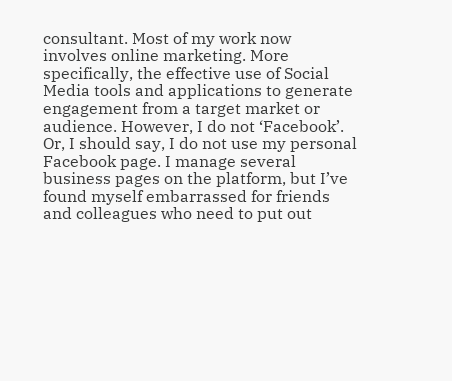consultant. Most of my work now involves online marketing. More specifically, the effective use of Social Media tools and applications to generate engagement from a target market or audience. However, I do not ‘Facebook’. Or, I should say, I do not use my personal Facebook page. I manage several business pages on the platform, but I’ve found myself embarrassed for friends and colleagues who need to put out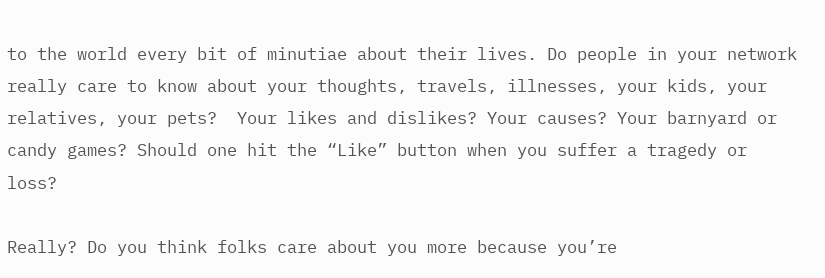to the world every bit of minutiae about their lives. Do people in your network really care to know about your thoughts, travels, illnesses, your kids, your relatives, your pets?  Your likes and dislikes? Your causes? Your barnyard or candy games? Should one hit the “Like” button when you suffer a tragedy or loss?

Really? Do you think folks care about you more because you’re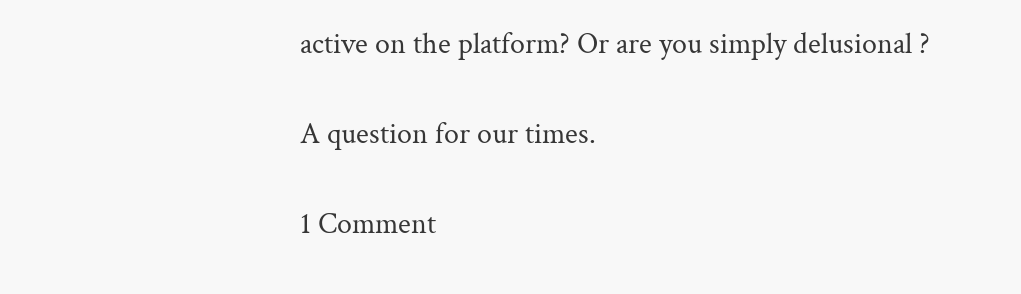active on the platform? Or are you simply delusional ?

A question for our times.

1 Comment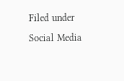Filed under Social Media